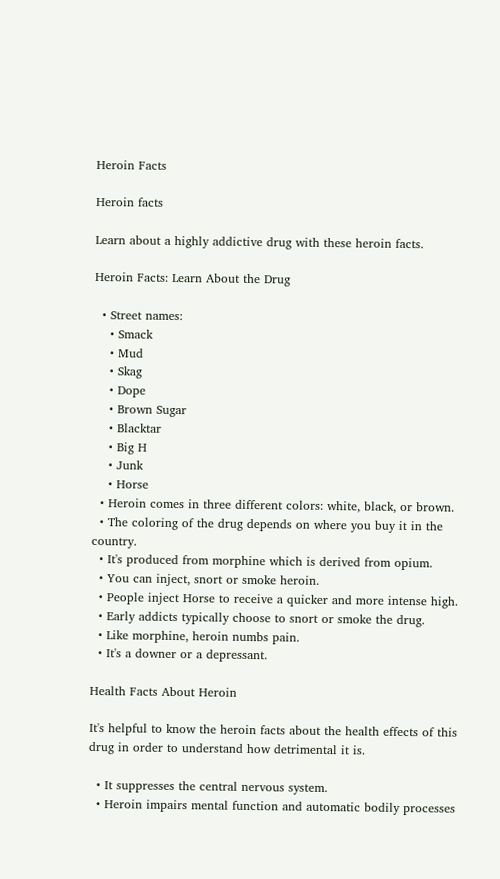Heroin Facts

Heroin facts

Learn about a highly addictive drug with these heroin facts.

Heroin Facts: Learn About the Drug

  • Street names:
    • Smack
    • Mud
    • Skag
    • Dope
    • Brown Sugar
    • Blacktar
    • Big H
    • Junk
    • Horse
  • Heroin comes in three different colors: white, black, or brown.
  • The coloring of the drug depends on where you buy it in the country.
  • It's produced from morphine which is derived from opium.
  • You can inject, snort or smoke heroin.
  • People inject Horse to receive a quicker and more intense high.
  • Early addicts typically choose to snort or smoke the drug.
  • Like morphine, heroin numbs pain.
  • It's a downer or a depressant.

Health Facts About Heroin

It's helpful to know the heroin facts about the health effects of this drug in order to understand how detrimental it is.

  • It suppresses the central nervous system.
  • Heroin impairs mental function and automatic bodily processes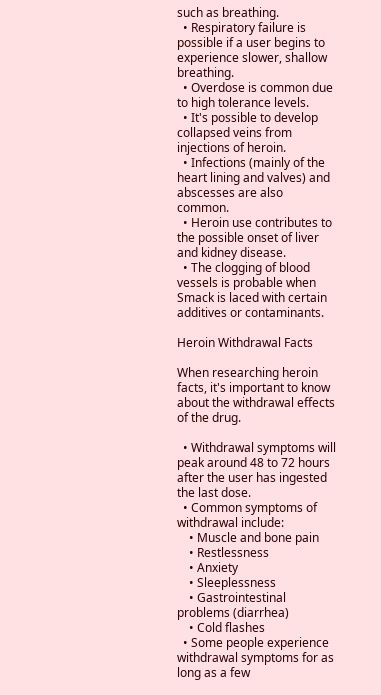such as breathing.
  • Respiratory failure is possible if a user begins to experience slower, shallow breathing.
  • Overdose is common due to high tolerance levels.
  • It's possible to develop collapsed veins from injections of heroin.
  • Infections (mainly of the heart lining and valves) and abscesses are also common.
  • Heroin use contributes to the possible onset of liver and kidney disease.
  • The clogging of blood vessels is probable when Smack is laced with certain additives or contaminants.

Heroin Withdrawal Facts

When researching heroin facts, it's important to know about the withdrawal effects of the drug.

  • Withdrawal symptoms will peak around 48 to 72 hours after the user has ingested the last dose.
  • Common symptoms of withdrawal include:
    • Muscle and bone pain
    • Restlessness
    • Anxiety
    • Sleeplessness
    • Gastrointestinal problems (diarrhea)
    • Cold flashes
  • Some people experience withdrawal symptoms for as long as a few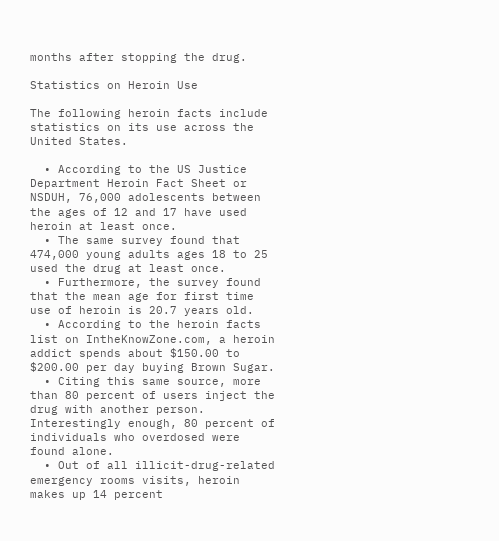months after stopping the drug.

Statistics on Heroin Use

The following heroin facts include statistics on its use across the United States.

  • According to the US Justice Department Heroin Fact Sheet or NSDUH, 76,000 adolescents between the ages of 12 and 17 have used heroin at least once.
  • The same survey found that 474,000 young adults ages 18 to 25 used the drug at least once.
  • Furthermore, the survey found that the mean age for first time use of heroin is 20.7 years old.
  • According to the heroin facts list on IntheKnowZone.com, a heroin addict spends about $150.00 to $200.00 per day buying Brown Sugar.
  • Citing this same source, more than 80 percent of users inject the drug with another person. Interestingly enough, 80 percent of individuals who overdosed were found alone.
  • Out of all illicit-drug-related emergency rooms visits, heroin makes up 14 percent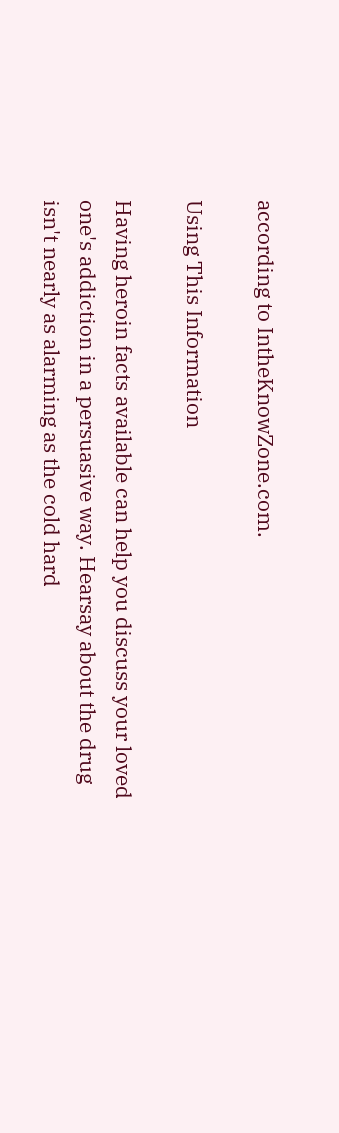according to IntheKnowZone.com.

Using This Information

Having heroin facts available can help you discuss your loved one's addiction in a persuasive way. Hearsay about the drug isn't nearly as alarming as the cold hard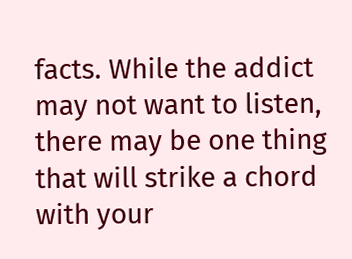facts. While the addict may not want to listen, there may be one thing that will strike a chord with your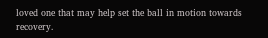loved one that may help set the ball in motion towards recovery.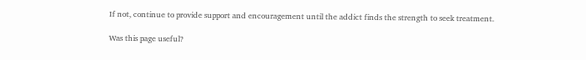If not, continue to provide support and encouragement until the addict finds the strength to seek treatment.

Was this page useful?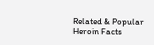Related & Popular
Heroin Facts